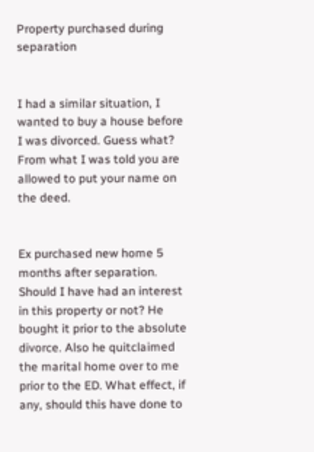Property purchased during separation


I had a similar situation, I wanted to buy a house before I was divorced. Guess what? From what I was told you are allowed to put your name on the deed.


Ex purchased new home 5 months after separation. Should I have had an interest in this property or not? He bought it prior to the absolute divorce. Also he quitclaimed the marital home over to me prior to the ED. What effect, if any, should this have done to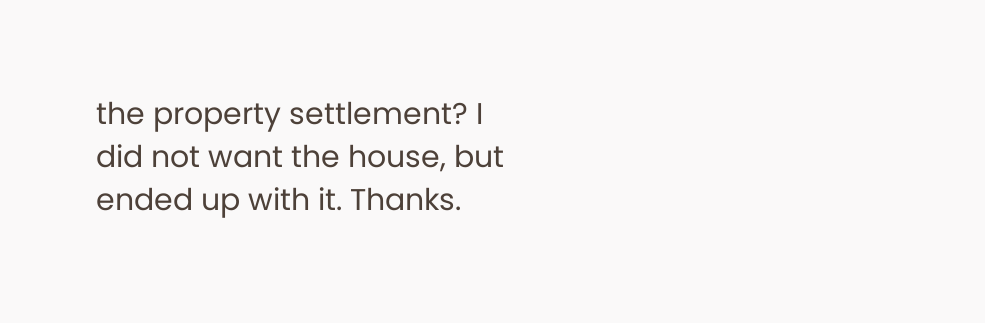the property settlement? I did not want the house, but ended up with it. Thanks.